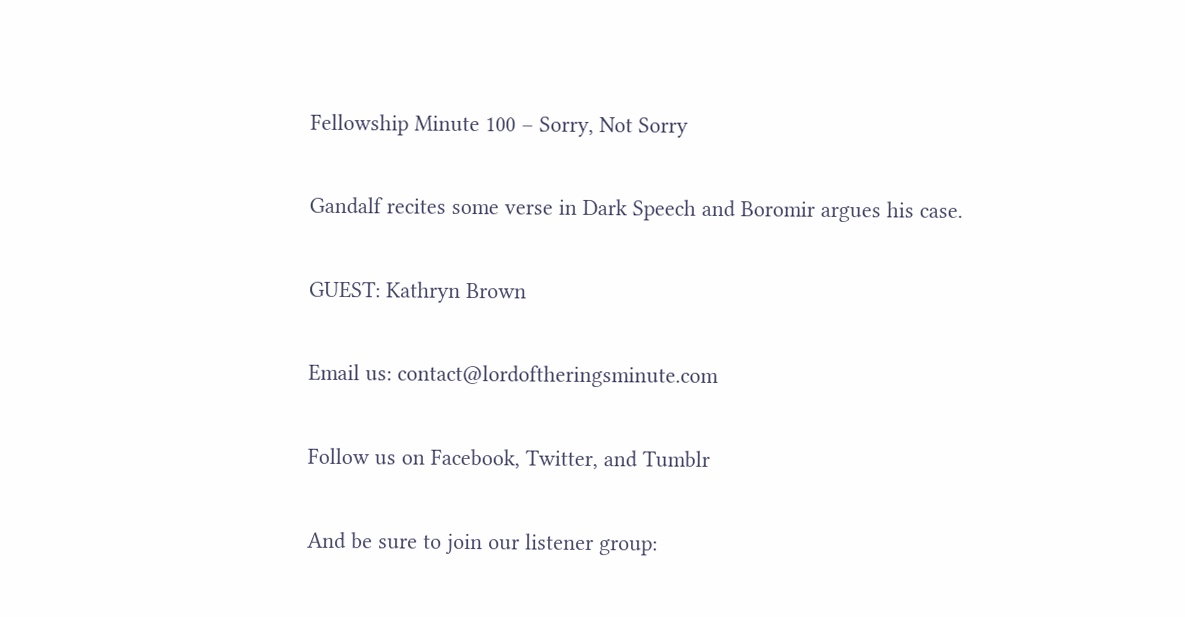Fellowship Minute 100 – Sorry, Not Sorry

Gandalf recites some verse in Dark Speech and Boromir argues his case.

GUEST: Kathryn Brown

Email us: contact@lordoftheringsminute.com

Follow us on Facebook, Twitter, and Tumblr

And be sure to join our listener group: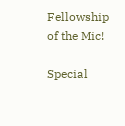Fellowship of the Mic!

Special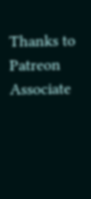Thanks to Patreon Associate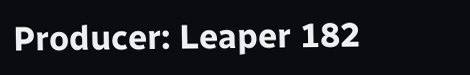Producer: Leaper 182